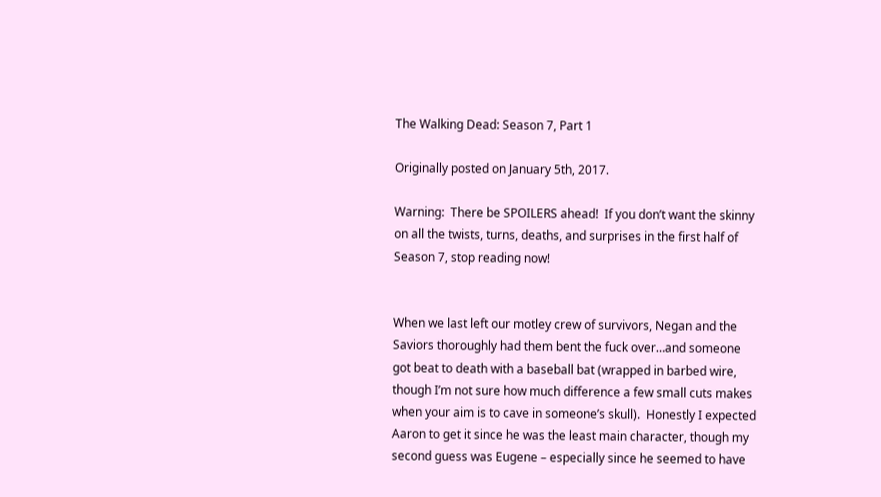The Walking Dead: Season 7, Part 1

Originally posted on January 5th, 2017.

Warning:  There be SPOILERS ahead!  If you don’t want the skinny on all the twists, turns, deaths, and surprises in the first half of Season 7, stop reading now!


When we last left our motley crew of survivors, Negan and the Saviors thoroughly had them bent the fuck over…and someone got beat to death with a baseball bat (wrapped in barbed wire, though I’m not sure how much difference a few small cuts makes when your aim is to cave in someone’s skull).  Honestly I expected Aaron to get it since he was the least main character, though my second guess was Eugene – especially since he seemed to have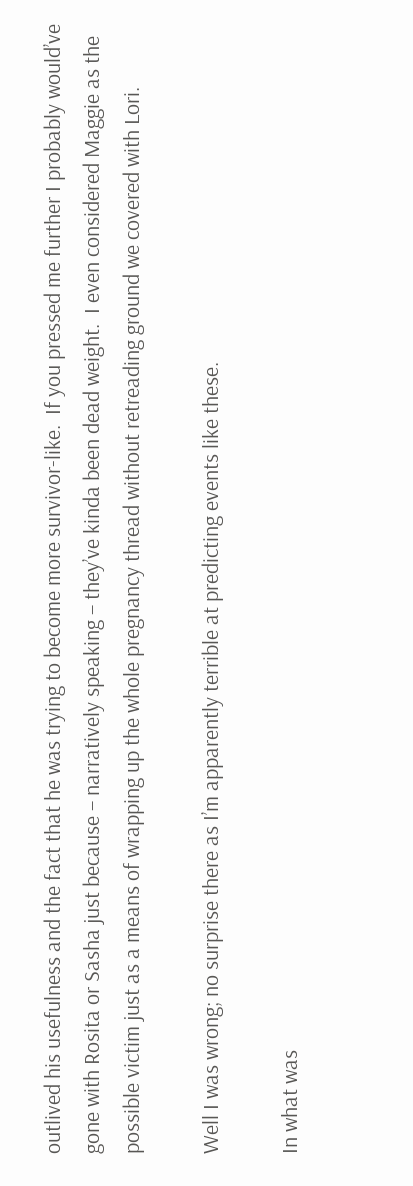outlived his usefulness and the fact that he was trying to become more survivor-like.  If you pressed me further I probably would’ve gone with Rosita or Sasha just because – narratively speaking – they’ve kinda been dead weight.  I even considered Maggie as the possible victim just as a means of wrapping up the whole pregnancy thread without retreading ground we covered with Lori.

Well I was wrong; no surprise there as I’m apparently terrible at predicting events like these.

In what was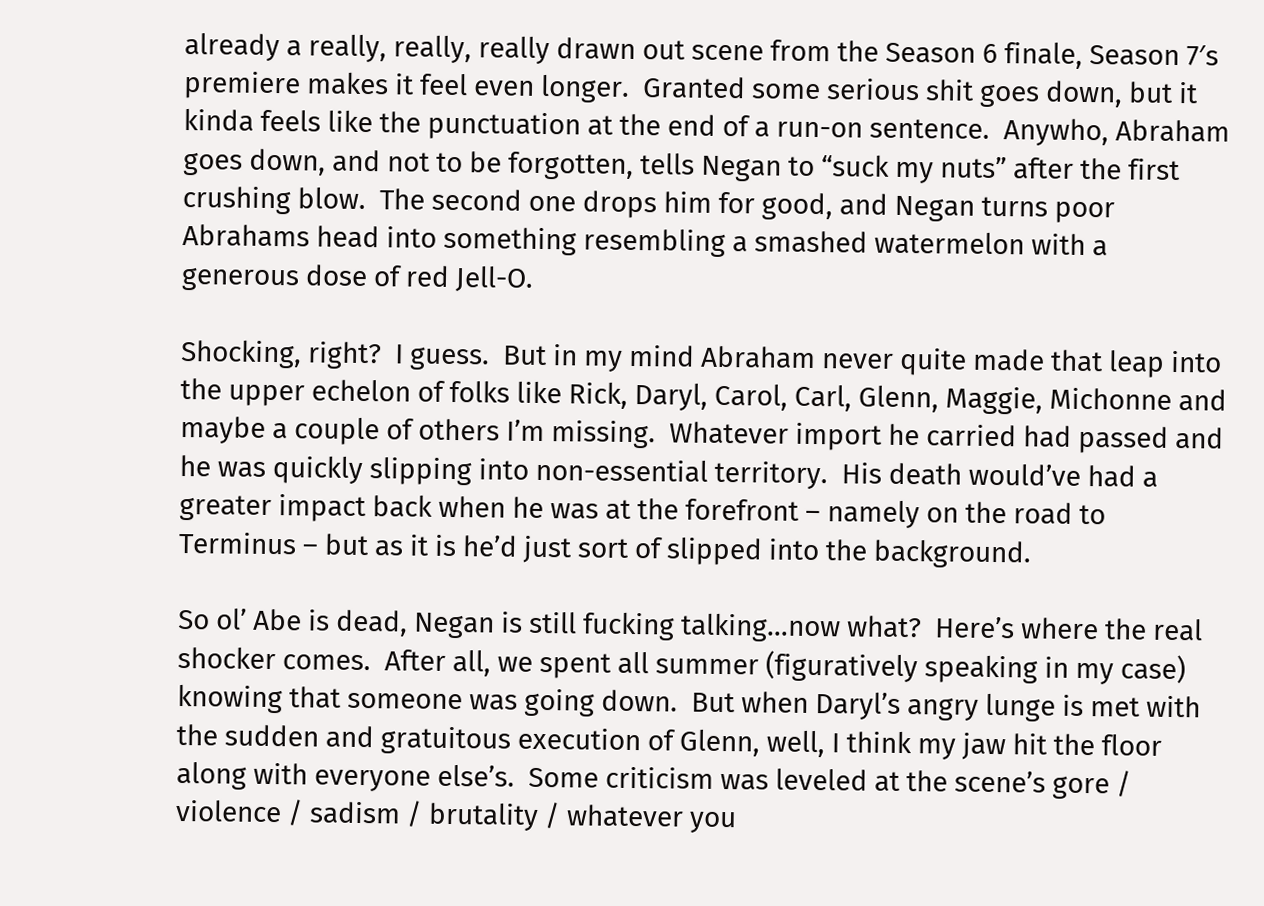already a really, really, really drawn out scene from the Season 6 finale, Season 7′s premiere makes it feel even longer.  Granted some serious shit goes down, but it kinda feels like the punctuation at the end of a run-on sentence.  Anywho, Abraham goes down, and not to be forgotten, tells Negan to “suck my nuts” after the first crushing blow.  The second one drops him for good, and Negan turns poor Abrahams head into something resembling a smashed watermelon with a generous dose of red Jell-O.

Shocking, right?  I guess.  But in my mind Abraham never quite made that leap into the upper echelon of folks like Rick, Daryl, Carol, Carl, Glenn, Maggie, Michonne and maybe a couple of others I’m missing.  Whatever import he carried had passed and he was quickly slipping into non-essential territory.  His death would’ve had a greater impact back when he was at the forefront – namely on the road to Terminus – but as it is he’d just sort of slipped into the background.

So ol’ Abe is dead, Negan is still fucking talking…now what?  Here’s where the real shocker comes.  After all, we spent all summer (figuratively speaking in my case) knowing that someone was going down.  But when Daryl’s angry lunge is met with the sudden and gratuitous execution of Glenn, well, I think my jaw hit the floor along with everyone else’s.  Some criticism was leveled at the scene’s gore / violence / sadism / brutality / whatever you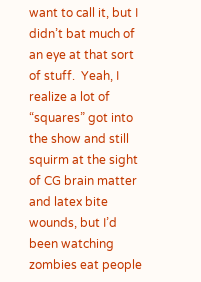want to call it, but I didn’t bat much of an eye at that sort of stuff.  Yeah, I realize a lot of “squares” got into the show and still squirm at the sight of CG brain matter and latex bite wounds, but I’d been watching zombies eat people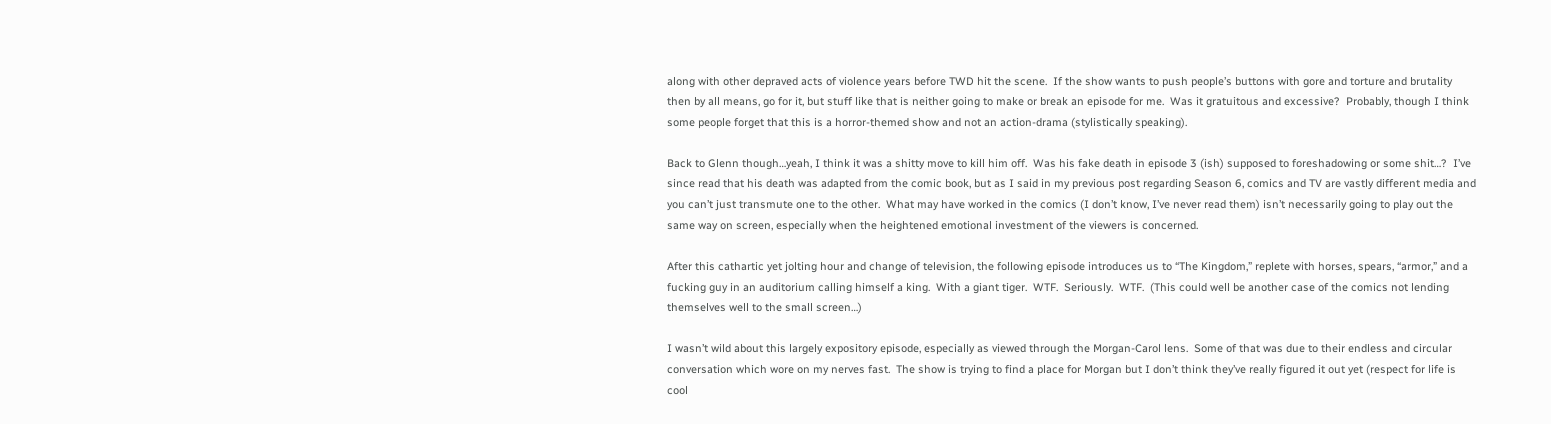along with other depraved acts of violence years before TWD hit the scene.  If the show wants to push people’s buttons with gore and torture and brutality then by all means, go for it, but stuff like that is neither going to make or break an episode for me.  Was it gratuitous and excessive?  Probably, though I think some people forget that this is a horror-themed show and not an action-drama (stylistically speaking).

Back to Glenn though…yeah, I think it was a shitty move to kill him off.  Was his fake death in episode 3 (ish) supposed to foreshadowing or some shit…?  I’ve since read that his death was adapted from the comic book, but as I said in my previous post regarding Season 6, comics and TV are vastly different media and you can’t just transmute one to the other.  What may have worked in the comics (I don’t know, I’ve never read them) isn’t necessarily going to play out the same way on screen, especially when the heightened emotional investment of the viewers is concerned.

After this cathartic yet jolting hour and change of television, the following episode introduces us to “The Kingdom,” replete with horses, spears, “armor,” and a fucking guy in an auditorium calling himself a king.  With a giant tiger.  WTF.  Seriously.  WTF.  (This could well be another case of the comics not lending themselves well to the small screen…)

I wasn’t wild about this largely expository episode, especially as viewed through the Morgan-Carol lens.  Some of that was due to their endless and circular conversation which wore on my nerves fast.  The show is trying to find a place for Morgan but I don’t think they’ve really figured it out yet (respect for life is cool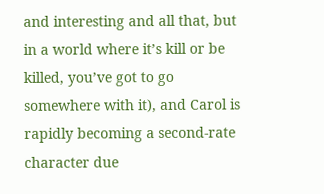and interesting and all that, but in a world where it’s kill or be killed, you’ve got to go somewhere with it), and Carol is rapidly becoming a second-rate character due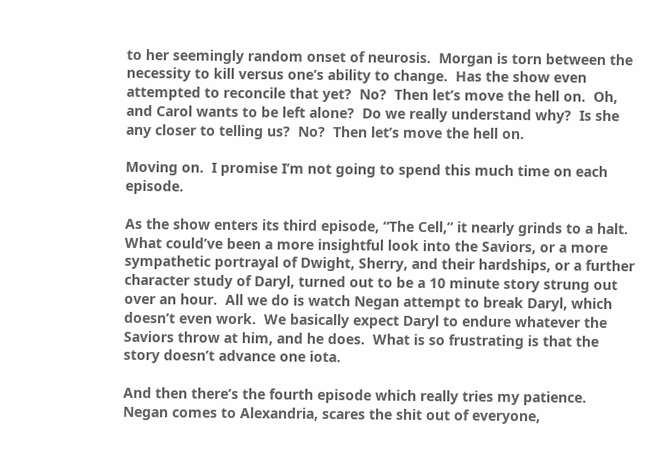to her seemingly random onset of neurosis.  Morgan is torn between the necessity to kill versus one’s ability to change.  Has the show even attempted to reconcile that yet?  No?  Then let’s move the hell on.  Oh, and Carol wants to be left alone?  Do we really understand why?  Is she any closer to telling us?  No?  Then let’s move the hell on.

Moving on.  I promise I’m not going to spend this much time on each episode.

As the show enters its third episode, “The Cell,” it nearly grinds to a halt.  What could’ve been a more insightful look into the Saviors, or a more sympathetic portrayal of Dwight, Sherry, and their hardships, or a further character study of Daryl, turned out to be a 10 minute story strung out over an hour.  All we do is watch Negan attempt to break Daryl, which doesn’t even work.  We basically expect Daryl to endure whatever the Saviors throw at him, and he does.  What is so frustrating is that the story doesn’t advance one iota.

And then there’s the fourth episode which really tries my patience.  Negan comes to Alexandria, scares the shit out of everyone,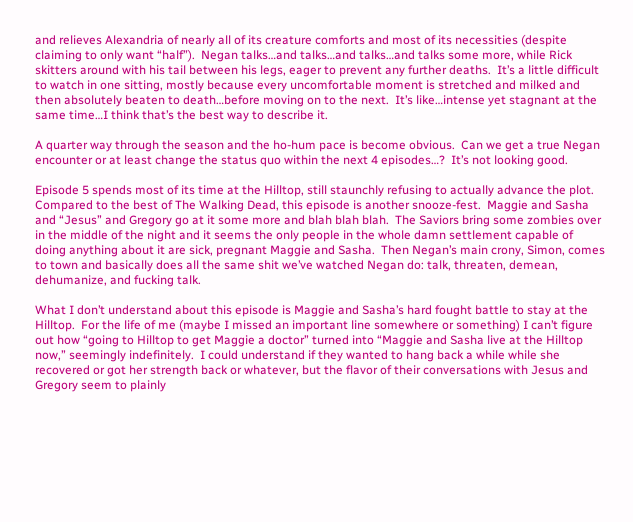and relieves Alexandria of nearly all of its creature comforts and most of its necessities (despite claiming to only want “half”).  Negan talks…and talks…and talks…and talks some more, while Rick skitters around with his tail between his legs, eager to prevent any further deaths.  It’s a little difficult to watch in one sitting, mostly because every uncomfortable moment is stretched and milked and then absolutely beaten to death…before moving on to the next.  It’s like…intense yet stagnant at the same time…I think that’s the best way to describe it.

A quarter way through the season and the ho-hum pace is become obvious.  Can we get a true Negan encounter or at least change the status quo within the next 4 episodes…?  It’s not looking good.

Episode 5 spends most of its time at the Hilltop, still staunchly refusing to actually advance the plot.  Compared to the best of The Walking Dead, this episode is another snooze-fest.  Maggie and Sasha and “Jesus” and Gregory go at it some more and blah blah blah.  The Saviors bring some zombies over in the middle of the night and it seems the only people in the whole damn settlement capable of doing anything about it are sick, pregnant Maggie and Sasha.  Then Negan’s main crony, Simon, comes to town and basically does all the same shit we’ve watched Negan do: talk, threaten, demean, dehumanize, and fucking talk.

What I don’t understand about this episode is Maggie and Sasha’s hard fought battle to stay at the Hilltop.  For the life of me (maybe I missed an important line somewhere or something) I can’t figure out how “going to Hilltop to get Maggie a doctor” turned into “Maggie and Sasha live at the Hilltop now,” seemingly indefinitely.  I could understand if they wanted to hang back a while while she recovered or got her strength back or whatever, but the flavor of their conversations with Jesus and Gregory seem to plainly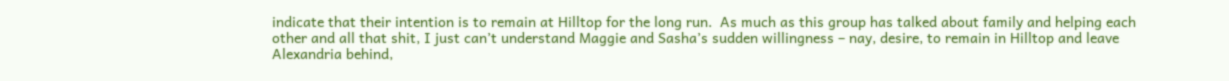indicate that their intention is to remain at Hilltop for the long run.  As much as this group has talked about family and helping each other and all that shit, I just can’t understand Maggie and Sasha’s sudden willingness – nay, desire, to remain in Hilltop and leave Alexandria behind,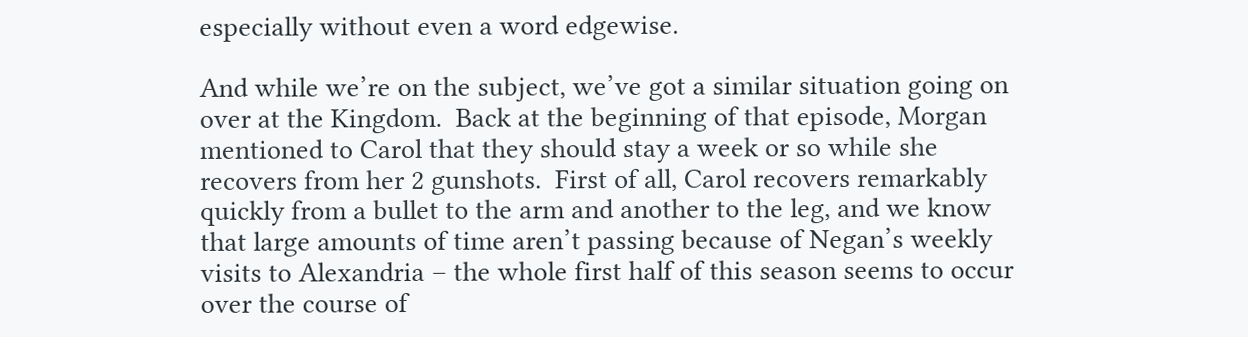especially without even a word edgewise.

And while we’re on the subject, we’ve got a similar situation going on over at the Kingdom.  Back at the beginning of that episode, Morgan mentioned to Carol that they should stay a week or so while she recovers from her 2 gunshots.  First of all, Carol recovers remarkably quickly from a bullet to the arm and another to the leg, and we know that large amounts of time aren’t passing because of Negan’s weekly visits to Alexandria – the whole first half of this season seems to occur over the course of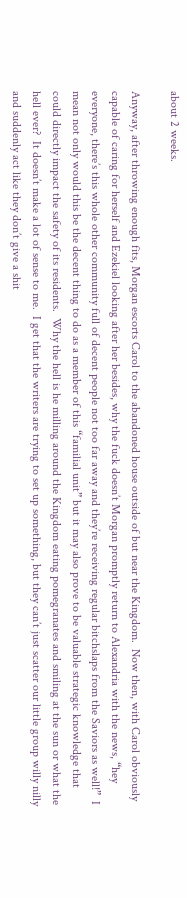about 2 weeks.

Anyway, after throwing enough fits, Morgan escorts Carol to the abandoned house outside of but near the Kingdom.  Now then, with Carol obviously capable of caring for herself and Ezekiel looking after her besides, why the fuck doesn’t Morgan promptly return to Alexandria with the news, “hey everyone, there’s this whole other community full of decent people not too far away and they’re receiving regular bitchslaps from the Saviors as well!”  I mean not only would this be the decent thing to do as a member of this “familial unit” but it may also prove to be valuable strategic knowledge that could directly impact the safety of its residents.  Why the hell is he milling around the Kingdom eating pomegranates and smiling at the sun or what the hell ever?  It doesn’t make a lot of sense to me.  I get that the writers are trying to set up something, but they can’t just scatter our little group willy nilly and suddenly act like they don’t give a shit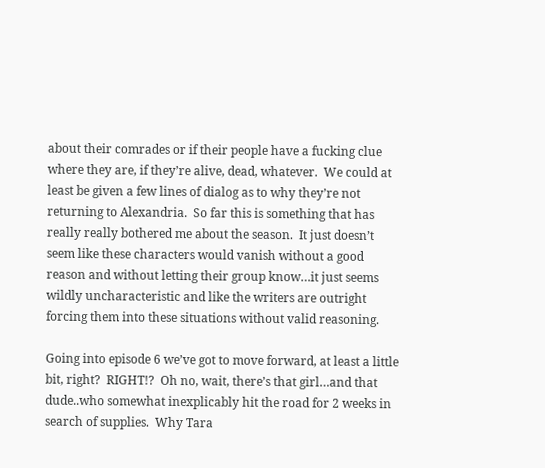about their comrades or if their people have a fucking clue where they are, if they’re alive, dead, whatever.  We could at least be given a few lines of dialog as to why they’re not returning to Alexandria.  So far this is something that has really really bothered me about the season.  It just doesn’t seem like these characters would vanish without a good reason and without letting their group know…it just seems wildly uncharacteristic and like the writers are outright forcing them into these situations without valid reasoning.

Going into episode 6 we’ve got to move forward, at least a little bit, right?  RIGHT!?  Oh no, wait, there’s that girl…and that dude..who somewhat inexplicably hit the road for 2 weeks in search of supplies.  Why Tara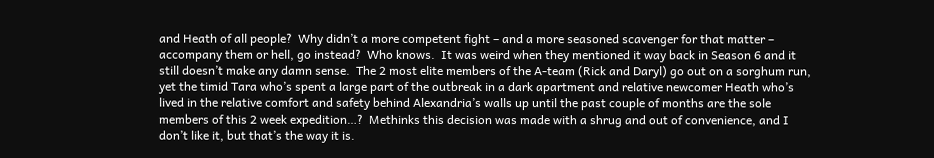and Heath of all people?  Why didn’t a more competent fight – and a more seasoned scavenger for that matter – accompany them or hell, go instead?  Who knows.  It was weird when they mentioned it way back in Season 6 and it still doesn’t make any damn sense.  The 2 most elite members of the A-team (Rick and Daryl) go out on a sorghum run, yet the timid Tara who’s spent a large part of the outbreak in a dark apartment and relative newcomer Heath who’s lived in the relative comfort and safety behind Alexandria’s walls up until the past couple of months are the sole members of this 2 week expedition…?  Methinks this decision was made with a shrug and out of convenience, and I don’t like it, but that’s the way it is.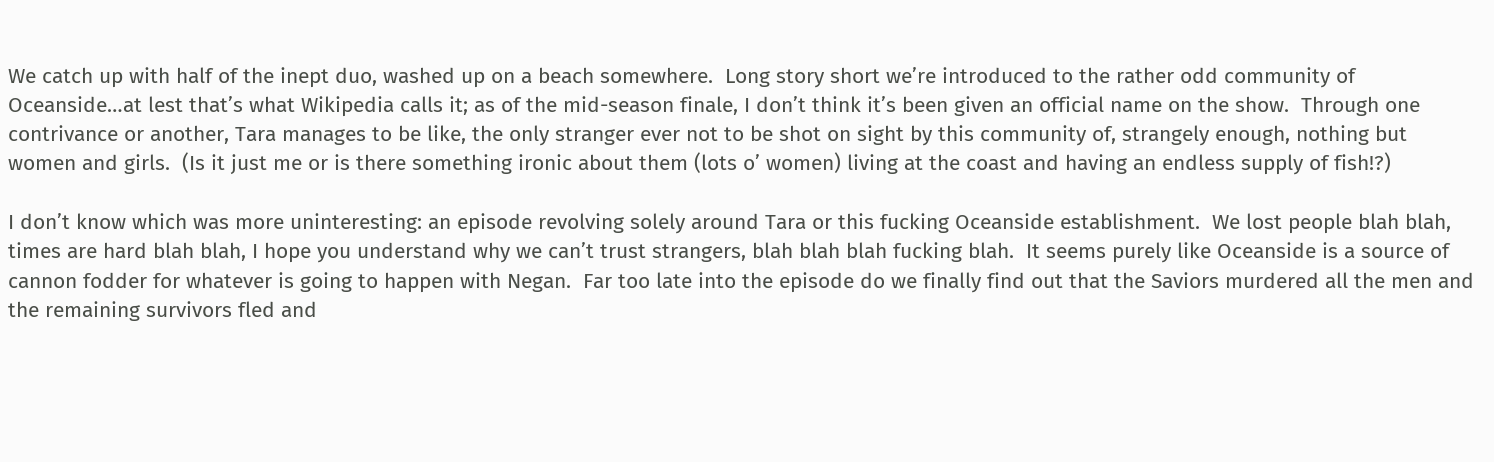We catch up with half of the inept duo, washed up on a beach somewhere.  Long story short we’re introduced to the rather odd community of Oceanside…at lest that’s what Wikipedia calls it; as of the mid-season finale, I don’t think it’s been given an official name on the show.  Through one contrivance or another, Tara manages to be like, the only stranger ever not to be shot on sight by this community of, strangely enough, nothing but women and girls.  (Is it just me or is there something ironic about them (lots o’ women) living at the coast and having an endless supply of fish!?)

I don’t know which was more uninteresting: an episode revolving solely around Tara or this fucking Oceanside establishment.  We lost people blah blah, times are hard blah blah, I hope you understand why we can’t trust strangers, blah blah blah fucking blah.  It seems purely like Oceanside is a source of cannon fodder for whatever is going to happen with Negan.  Far too late into the episode do we finally find out that the Saviors murdered all the men and the remaining survivors fled and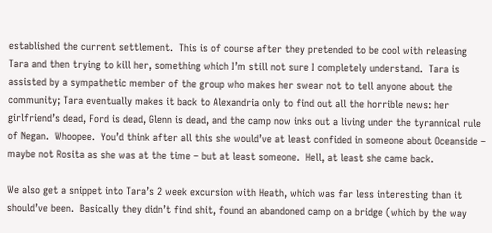established the current settlement.  This is of course after they pretended to be cool with releasing Tara and then trying to kill her, something which I’m still not sure I completely understand.  Tara is assisted by a sympathetic member of the group who makes her swear not to tell anyone about the community; Tara eventually makes it back to Alexandria only to find out all the horrible news: her girlfriend’s dead, Ford is dead, Glenn is dead, and the camp now inks out a living under the tyrannical rule of Negan.  Whoopee.  You’d think after all this she would’ve at least confided in someone about Oceanside – maybe not Rosita as she was at the time – but at least someone.  Hell, at least she came back.

We also get a snippet into Tara’s 2 week excursion with Heath, which was far less interesting than it should’ve been.  Basically they didn’t find shit, found an abandoned camp on a bridge (which by the way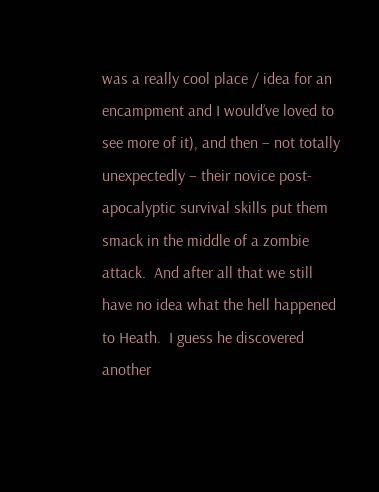was a really cool place / idea for an encampment and I would’ve loved to see more of it), and then – not totally unexpectedly – their novice post-apocalyptic survival skills put them smack in the middle of a zombie attack.  And after all that we still have no idea what the hell happened to Heath.  I guess he discovered another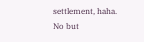settlement, haha.  No but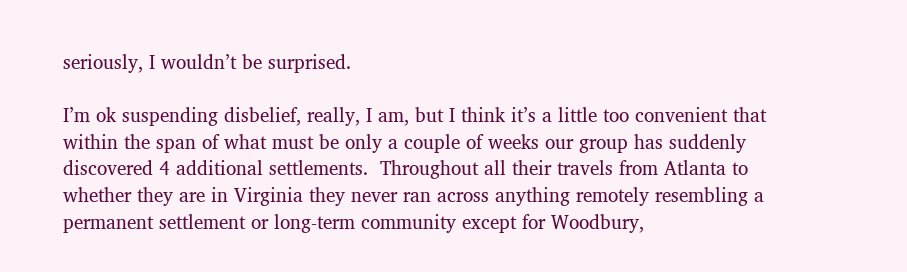seriously, I wouldn’t be surprised.

I’m ok suspending disbelief, really, I am, but I think it’s a little too convenient that within the span of what must be only a couple of weeks our group has suddenly discovered 4 additional settlements.  Throughout all their travels from Atlanta to whether they are in Virginia they never ran across anything remotely resembling a permanent settlement or long-term community except for Woodbury,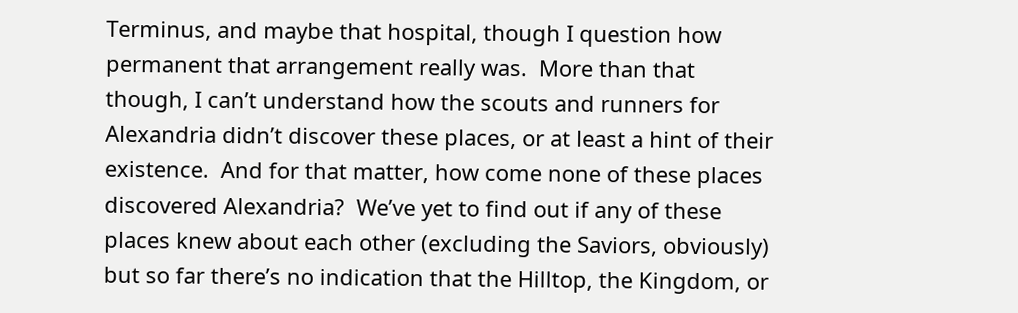Terminus, and maybe that hospital, though I question how permanent that arrangement really was.  More than that though, I can’t understand how the scouts and runners for Alexandria didn’t discover these places, or at least a hint of their existence.  And for that matter, how come none of these places discovered Alexandria?  We’ve yet to find out if any of these places knew about each other (excluding the Saviors, obviously) but so far there’s no indication that the Hilltop, the Kingdom, or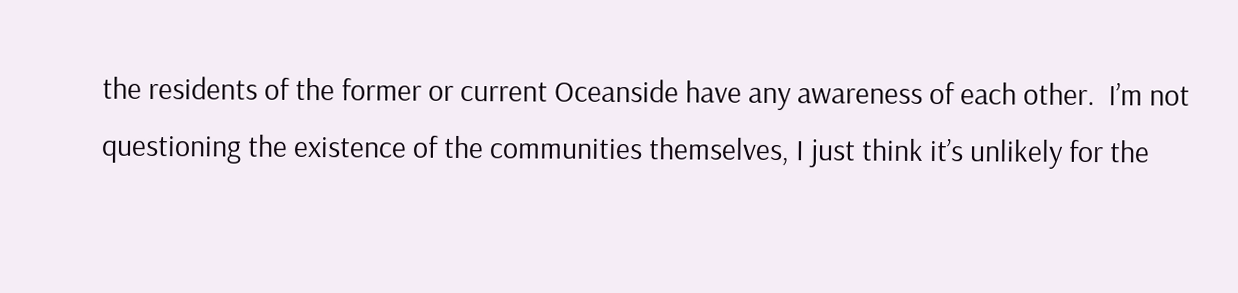the residents of the former or current Oceanside have any awareness of each other.  I’m not questioning the existence of the communities themselves, I just think it’s unlikely for the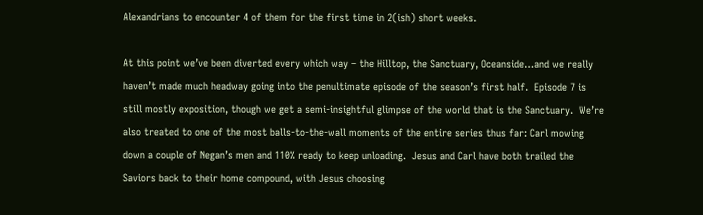Alexandrians to encounter 4 of them for the first time in 2(ish) short weeks.

At this point we’ve been diverted every which way – the Hilltop, the Sanctuary, Oceanside…and we really haven’t made much headway going into the penultimate episode of the season’s first half.  Episode 7 is still mostly exposition, though we get a semi-insightful glimpse of the world that is the Sanctuary.  We’re also treated to one of the most balls-to-the-wall moments of the entire series thus far: Carl mowing down a couple of Negan’s men and 110% ready to keep unloading.  Jesus and Carl have both trailed the Saviors back to their home compound, with Jesus choosing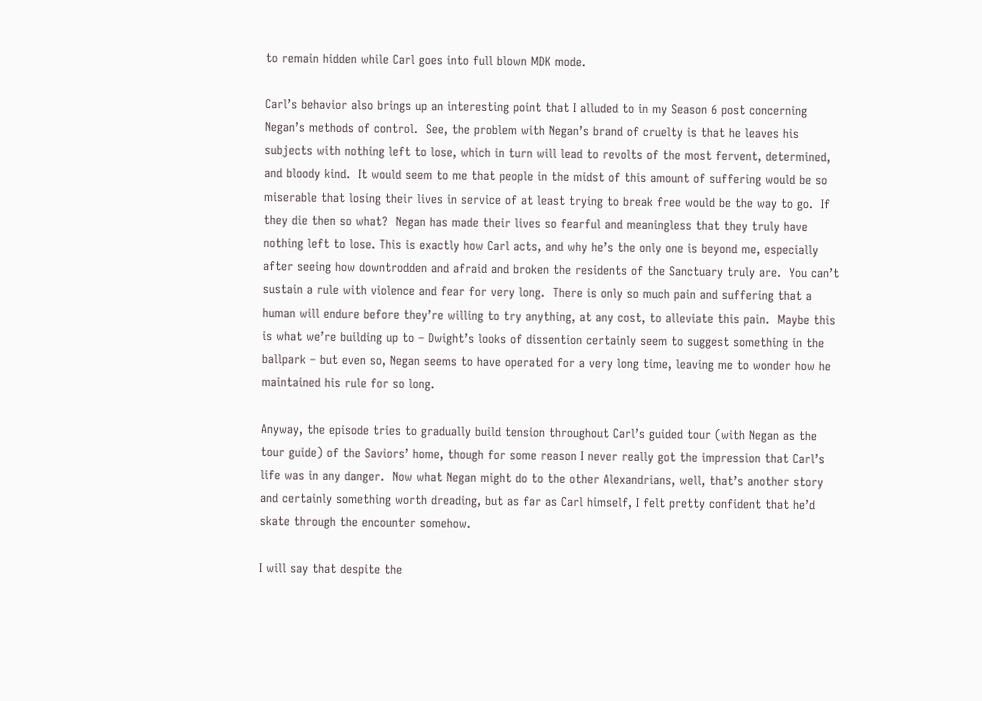to remain hidden while Carl goes into full blown MDK mode.

Carl’s behavior also brings up an interesting point that I alluded to in my Season 6 post concerning Negan’s methods of control.  See, the problem with Negan’s brand of cruelty is that he leaves his subjects with nothing left to lose, which in turn will lead to revolts of the most fervent, determined, and bloody kind.  It would seem to me that people in the midst of this amount of suffering would be so miserable that losing their lives in service of at least trying to break free would be the way to go.  If they die then so what?  Negan has made their lives so fearful and meaningless that they truly have nothing left to lose. This is exactly how Carl acts, and why he’s the only one is beyond me, especially after seeing how downtrodden and afraid and broken the residents of the Sanctuary truly are.  You can’t sustain a rule with violence and fear for very long.  There is only so much pain and suffering that a human will endure before they’re willing to try anything, at any cost, to alleviate this pain.  Maybe this is what we’re building up to – Dwight’s looks of dissention certainly seem to suggest something in the ballpark – but even so, Negan seems to have operated for a very long time, leaving me to wonder how he maintained his rule for so long.

Anyway, the episode tries to gradually build tension throughout Carl’s guided tour (with Negan as the tour guide) of the Saviors’ home, though for some reason I never really got the impression that Carl’s life was in any danger.  Now what Negan might do to the other Alexandrians, well, that’s another story and certainly something worth dreading, but as far as Carl himself, I felt pretty confident that he’d skate through the encounter somehow.

I will say that despite the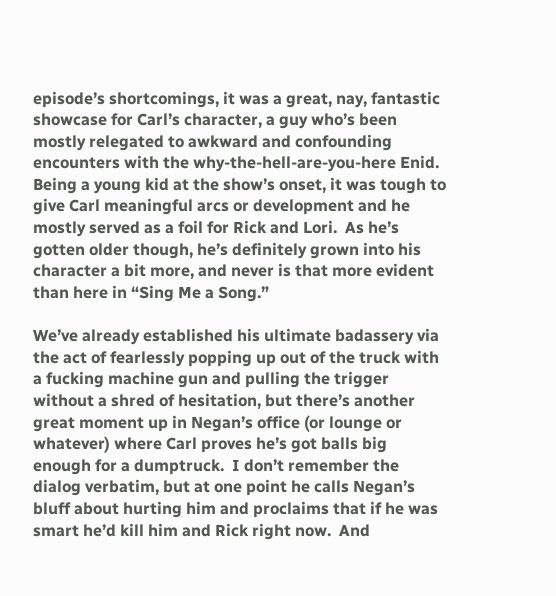episode’s shortcomings, it was a great, nay, fantastic showcase for Carl’s character, a guy who’s been mostly relegated to awkward and confounding encounters with the why-the-hell-are-you-here Enid.  Being a young kid at the show’s onset, it was tough to give Carl meaningful arcs or development and he mostly served as a foil for Rick and Lori.  As he’s gotten older though, he’s definitely grown into his character a bit more, and never is that more evident than here in “Sing Me a Song.”

We’ve already established his ultimate badassery via the act of fearlessly popping up out of the truck with a fucking machine gun and pulling the trigger without a shred of hesitation, but there’s another great moment up in Negan’s office (or lounge or whatever) where Carl proves he’s got balls big enough for a dumptruck.  I don’t remember the dialog verbatim, but at one point he calls Negan’s bluff about hurting him and proclaims that if he was smart he’d kill him and Rick right now.  And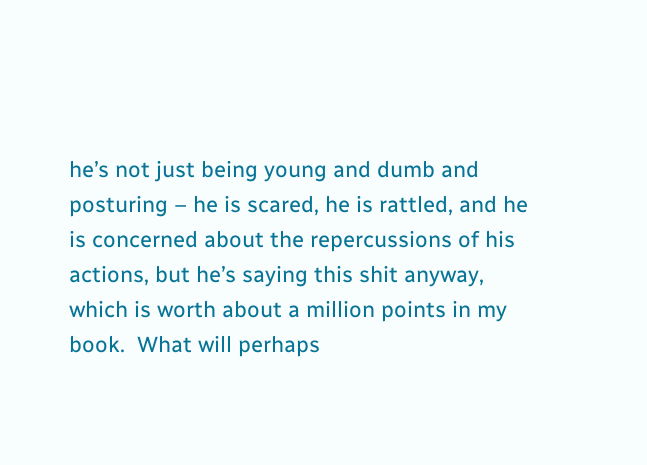he’s not just being young and dumb and posturing – he is scared, he is rattled, and he is concerned about the repercussions of his actions, but he’s saying this shit anyway, which is worth about a million points in my book.  What will perhaps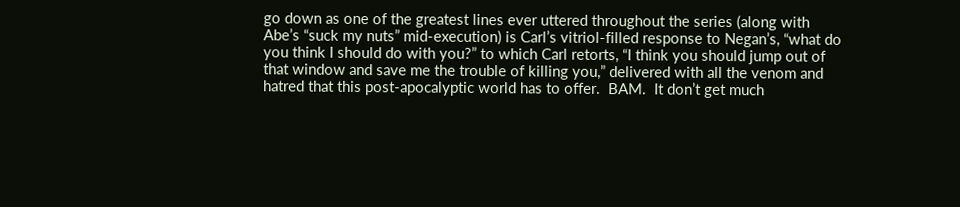go down as one of the greatest lines ever uttered throughout the series (along with Abe’s “suck my nuts” mid-execution) is Carl’s vitriol-filled response to Negan’s, “what do you think I should do with you?” to which Carl retorts, “I think you should jump out of that window and save me the trouble of killing you,” delivered with all the venom and hatred that this post-apocalyptic world has to offer.  BAM.  It don’t get much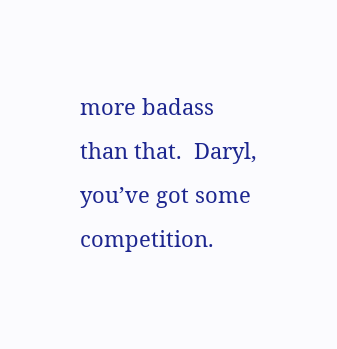more badass than that.  Daryl, you’ve got some competition.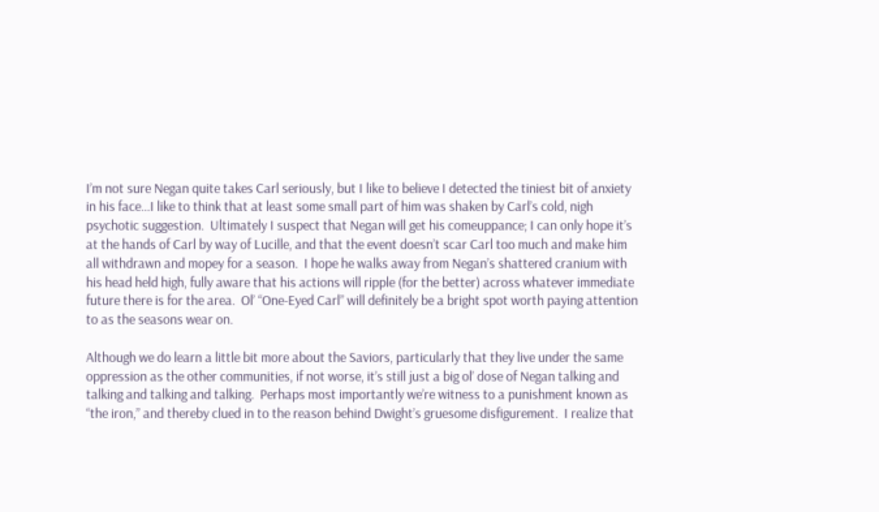I’m not sure Negan quite takes Carl seriously, but I like to believe I detected the tiniest bit of anxiety in his face…I like to think that at least some small part of him was shaken by Carl’s cold, nigh psychotic suggestion.  Ultimately I suspect that Negan will get his comeuppance; I can only hope it’s at the hands of Carl by way of Lucille, and that the event doesn’t scar Carl too much and make him all withdrawn and mopey for a season.  I hope he walks away from Negan’s shattered cranium with his head held high, fully aware that his actions will ripple (for the better) across whatever immediate future there is for the area.  Ol’ “One-Eyed Carl” will definitely be a bright spot worth paying attention to as the seasons wear on.

Although we do learn a little bit more about the Saviors, particularly that they live under the same oppression as the other communities, if not worse, it’s still just a big ol’ dose of Negan talking and talking and talking and talking.  Perhaps most importantly we’re witness to a punishment known as “the iron,” and thereby clued in to the reason behind Dwight’s gruesome disfigurement.  I realize that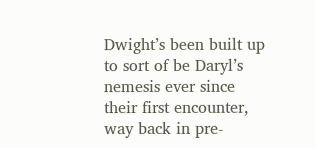Dwight’s been built up to sort of be Daryl’s nemesis ever since their first encounter, way back in pre-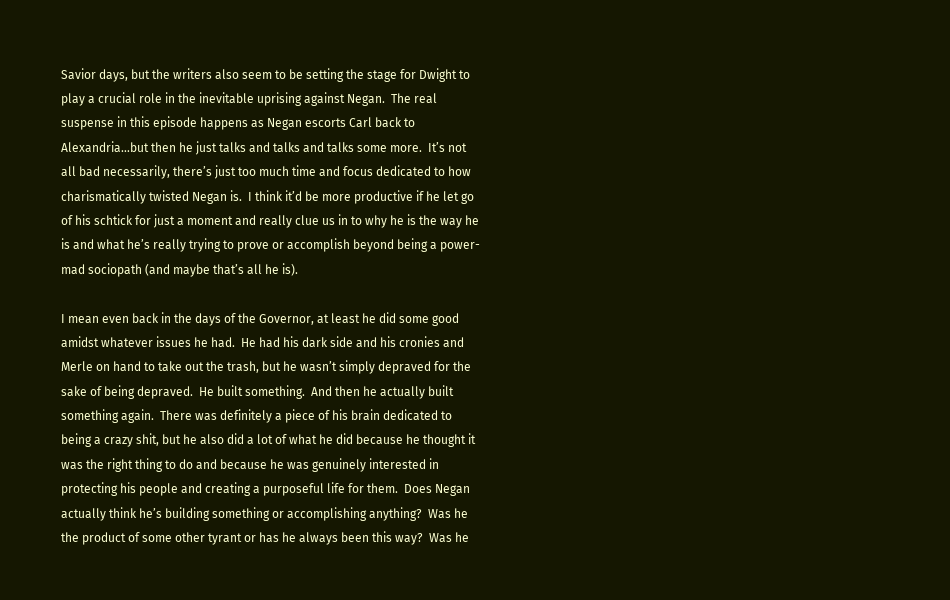Savior days, but the writers also seem to be setting the stage for Dwight to play a crucial role in the inevitable uprising against Negan.  The real suspense in this episode happens as Negan escorts Carl back to Alexandria…but then he just talks and talks and talks some more.  It’s not all bad necessarily, there’s just too much time and focus dedicated to how charismatically twisted Negan is.  I think it’d be more productive if he let go of his schtick for just a moment and really clue us in to why he is the way he is and what he’s really trying to prove or accomplish beyond being a power-mad sociopath (and maybe that’s all he is).

I mean even back in the days of the Governor, at least he did some good amidst whatever issues he had.  He had his dark side and his cronies and Merle on hand to take out the trash, but he wasn’t simply depraved for the sake of being depraved.  He built something.  And then he actually built something again.  There was definitely a piece of his brain dedicated to being a crazy shit, but he also did a lot of what he did because he thought it was the right thing to do and because he was genuinely interested in protecting his people and creating a purposeful life for them.  Does Negan actually think he’s building something or accomplishing anything?  Was he the product of some other tyrant or has he always been this way?  Was he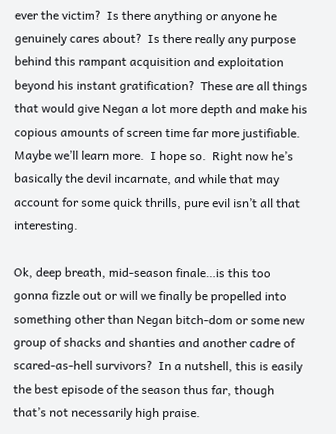ever the victim?  Is there anything or anyone he genuinely cares about?  Is there really any purpose behind this rampant acquisition and exploitation beyond his instant gratification?  These are all things that would give Negan a lot more depth and make his copious amounts of screen time far more justifiable.  Maybe we’ll learn more.  I hope so.  Right now he’s basically the devil incarnate, and while that may account for some quick thrills, pure evil isn’t all that interesting.

Ok, deep breath, mid-season finale…is this too gonna fizzle out or will we finally be propelled into something other than Negan bitch-dom or some new group of shacks and shanties and another cadre of scared-as-hell survivors?  In a nutshell, this is easily the best episode of the season thus far, though that’s not necessarily high praise.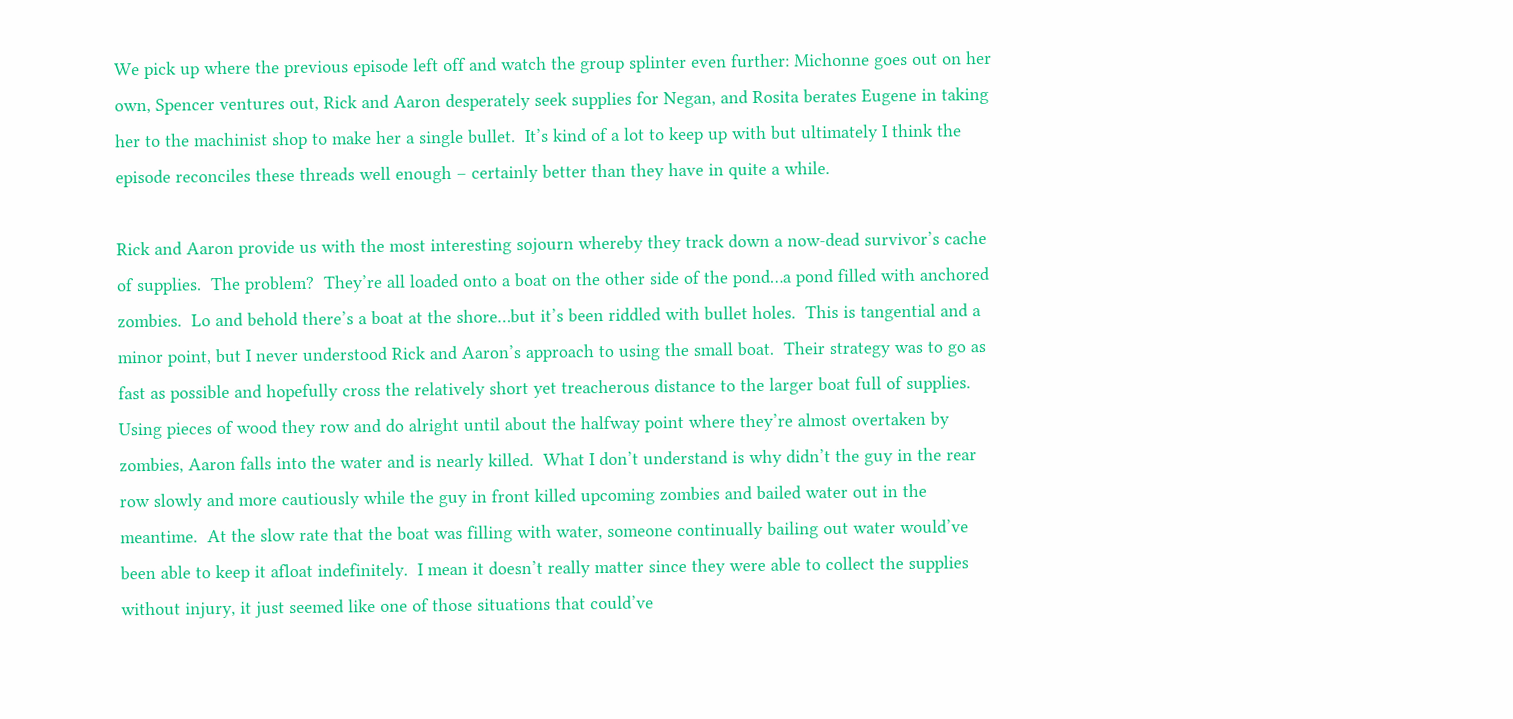We pick up where the previous episode left off and watch the group splinter even further: Michonne goes out on her own, Spencer ventures out, Rick and Aaron desperately seek supplies for Negan, and Rosita berates Eugene in taking her to the machinist shop to make her a single bullet.  It’s kind of a lot to keep up with but ultimately I think the episode reconciles these threads well enough – certainly better than they have in quite a while.

Rick and Aaron provide us with the most interesting sojourn whereby they track down a now-dead survivor’s cache of supplies.  The problem?  They’re all loaded onto a boat on the other side of the pond…a pond filled with anchored zombies.  Lo and behold there’s a boat at the shore…but it’s been riddled with bullet holes.  This is tangential and a minor point, but I never understood Rick and Aaron’s approach to using the small boat.  Their strategy was to go as fast as possible and hopefully cross the relatively short yet treacherous distance to the larger boat full of supplies.  Using pieces of wood they row and do alright until about the halfway point where they’re almost overtaken by zombies, Aaron falls into the water and is nearly killed.  What I don’t understand is why didn’t the guy in the rear row slowly and more cautiously while the guy in front killed upcoming zombies and bailed water out in the meantime.  At the slow rate that the boat was filling with water, someone continually bailing out water would’ve been able to keep it afloat indefinitely.  I mean it doesn’t really matter since they were able to collect the supplies without injury, it just seemed like one of those situations that could’ve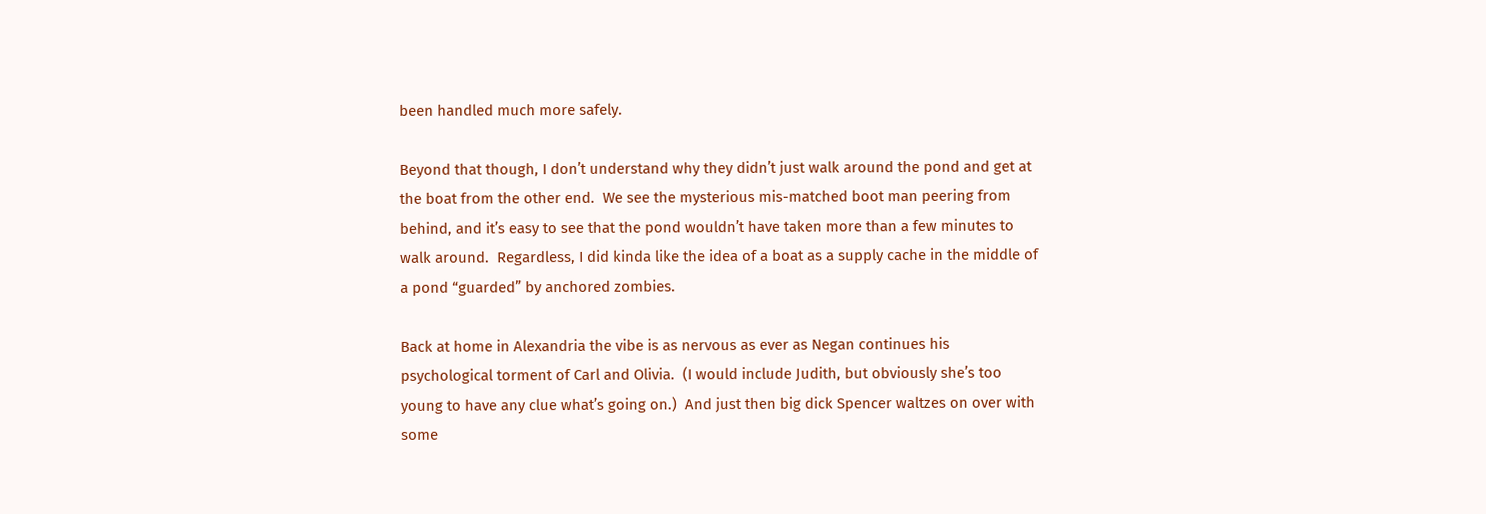been handled much more safely.

Beyond that though, I don’t understand why they didn’t just walk around the pond and get at the boat from the other end.  We see the mysterious mis-matched boot man peering from behind, and it’s easy to see that the pond wouldn’t have taken more than a few minutes to walk around.  Regardless, I did kinda like the idea of a boat as a supply cache in the middle of a pond “guarded” by anchored zombies.

Back at home in Alexandria the vibe is as nervous as ever as Negan continues his psychological torment of Carl and Olivia.  (I would include Judith, but obviously she’s too young to have any clue what’s going on.)  And just then big dick Spencer waltzes on over with some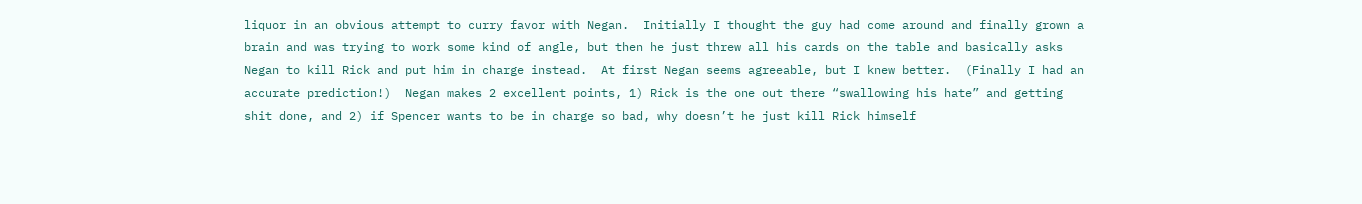liquor in an obvious attempt to curry favor with Negan.  Initially I thought the guy had come around and finally grown a brain and was trying to work some kind of angle, but then he just threw all his cards on the table and basically asks Negan to kill Rick and put him in charge instead.  At first Negan seems agreeable, but I knew better.  (Finally I had an accurate prediction!)  Negan makes 2 excellent points, 1) Rick is the one out there “swallowing his hate” and getting shit done, and 2) if Spencer wants to be in charge so bad, why doesn’t he just kill Rick himself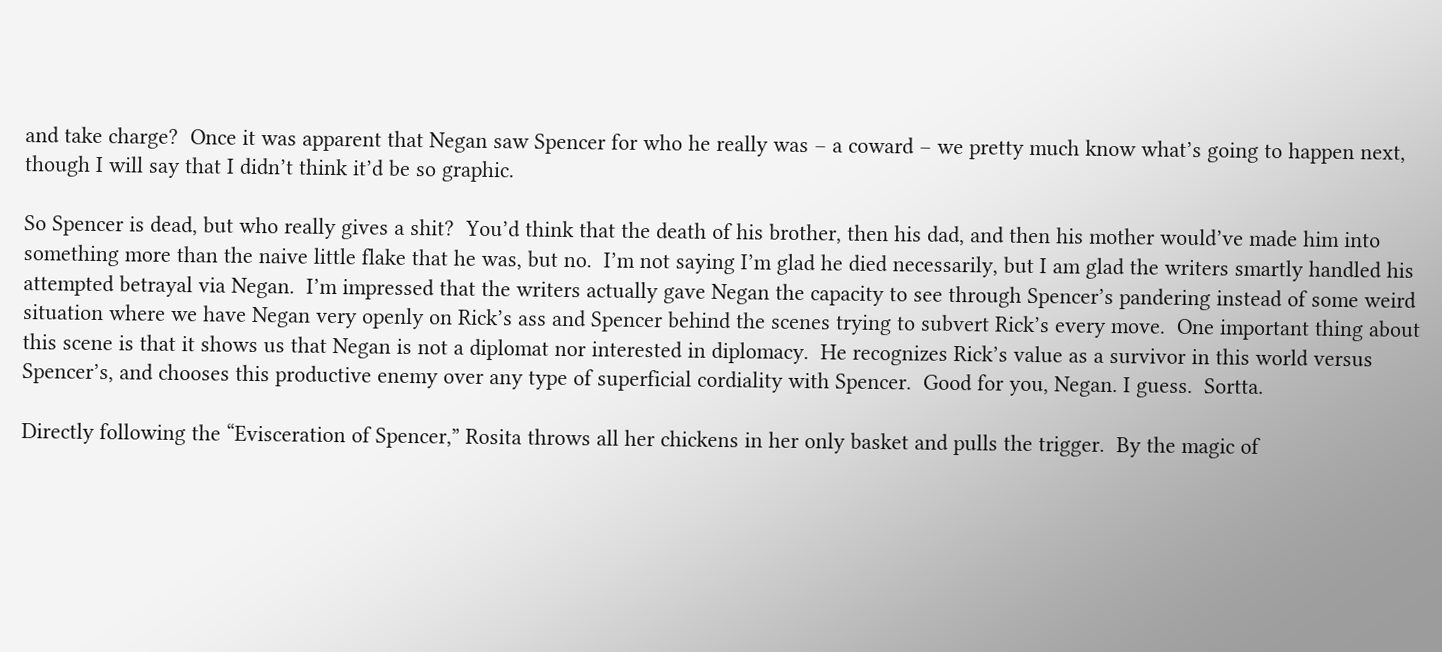and take charge?  Once it was apparent that Negan saw Spencer for who he really was – a coward – we pretty much know what’s going to happen next, though I will say that I didn’t think it’d be so graphic.

So Spencer is dead, but who really gives a shit?  You’d think that the death of his brother, then his dad, and then his mother would’ve made him into something more than the naive little flake that he was, but no.  I’m not saying I’m glad he died necessarily, but I am glad the writers smartly handled his attempted betrayal via Negan.  I’m impressed that the writers actually gave Negan the capacity to see through Spencer’s pandering instead of some weird situation where we have Negan very openly on Rick’s ass and Spencer behind the scenes trying to subvert Rick’s every move.  One important thing about this scene is that it shows us that Negan is not a diplomat nor interested in diplomacy.  He recognizes Rick’s value as a survivor in this world versus Spencer’s, and chooses this productive enemy over any type of superficial cordiality with Spencer.  Good for you, Negan. I guess.  Sortta.

Directly following the “Evisceration of Spencer,” Rosita throws all her chickens in her only basket and pulls the trigger.  By the magic of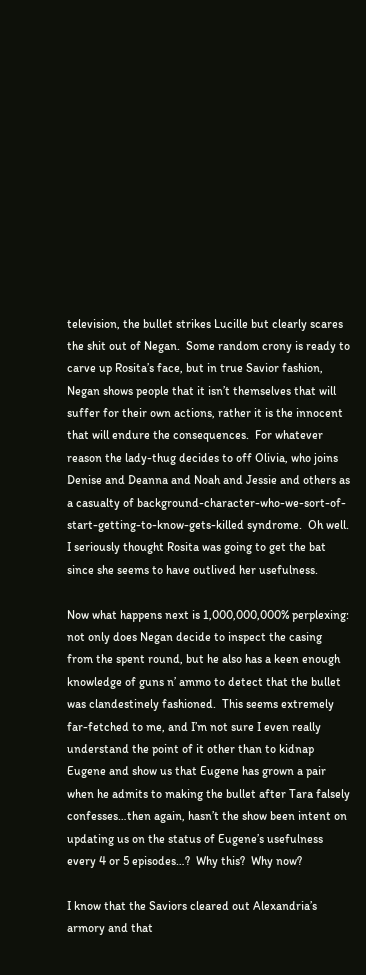television, the bullet strikes Lucille but clearly scares the shit out of Negan.  Some random crony is ready to carve up Rosita’s face, but in true Savior fashion, Negan shows people that it isn’t themselves that will suffer for their own actions, rather it is the innocent that will endure the consequences.  For whatever reason the lady-thug decides to off Olivia, who joins Denise and Deanna and Noah and Jessie and others as a casualty of background-character-who-we-sort-of-start-getting-to-know-gets-killed syndrome.  Oh well.  I seriously thought Rosita was going to get the bat since she seems to have outlived her usefulness.

Now what happens next is 1,000,000,000% perplexing: not only does Negan decide to inspect the casing from the spent round, but he also has a keen enough knowledge of guns n’ ammo to detect that the bullet was clandestinely fashioned.  This seems extremely far-fetched to me, and I’m not sure I even really understand the point of it other than to kidnap Eugene and show us that Eugene has grown a pair when he admits to making the bullet after Tara falsely confesses…then again, hasn’t the show been intent on updating us on the status of Eugene’s usefulness every 4 or 5 episodes…?  Why this?  Why now?

I know that the Saviors cleared out Alexandria’s armory and that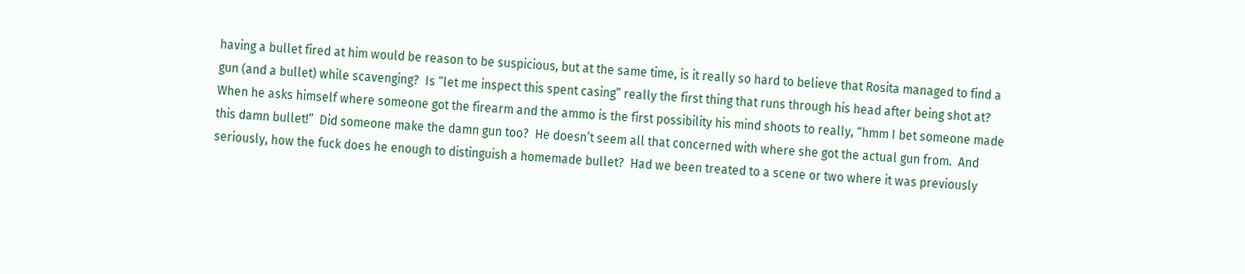having a bullet fired at him would be reason to be suspicious, but at the same time, is it really so hard to believe that Rosita managed to find a gun (and a bullet) while scavenging?  Is “let me inspect this spent casing” really the first thing that runs through his head after being shot at?  When he asks himself where someone got the firearm and the ammo is the first possibility his mind shoots to really, “hmm I bet someone made this damn bullet!”  Did someone make the damn gun too?  He doesn’t seem all that concerned with where she got the actual gun from.  And seriously, how the fuck does he enough to distinguish a homemade bullet?  Had we been treated to a scene or two where it was previously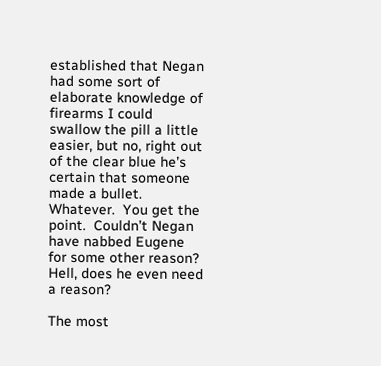established that Negan had some sort of elaborate knowledge of firearms I could swallow the pill a little easier, but no, right out of the clear blue he’s certain that someone made a bullet.  Whatever.  You get the point.  Couldn’t Negan have nabbed Eugene for some other reason?  Hell, does he even need a reason?

The most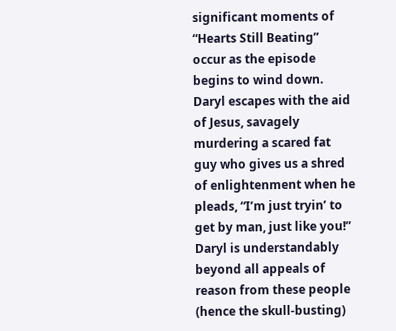significant moments of “Hearts Still Beating” occur as the episode begins to wind down.  Daryl escapes with the aid of Jesus, savagely murdering a scared fat guy who gives us a shred of enlightenment when he pleads, “I’m just tryin’ to get by man, just like you!”  Daryl is understandably beyond all appeals of reason from these people (hence the skull-busting)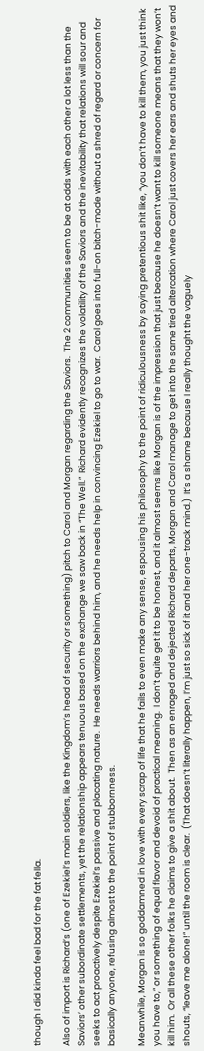though I did kinda feel bad for the fat fella.

Also of import is Richard’s (one of Ezekiel’s main soldiers, like the Kingdom’s head of security or something) pitch to Carol and Morgan regarding the Saviors.  The 2 communities seem to be at odds with each other a lot less than the Saviors’ other subordinate settlements, yet the relationship appears tenuous based on the exchange we saw back in “The Well.”  Richard evidently recognizes the volatility of the Saviors and the inevitability that relations will sour and seeks to act proactively despite Ezekiel’s passive and placating nature.  He needs warriors behind him, and he needs help in convincing Ezekiel to go to war.  Carol goes into full-on bitch-mode without a shred of regard or concern for basically anyone, refusing almost to the point of stubbornness.

Meanwhile, Morgan is so goddamned in love with every scrap of life that he fails to even make any sense, espousing his philosophy to the point of ridiculousness by saying pretentious shit like, “you don’t have to kill them, you just think you have to,” or something of equal flavor and devoid of practical meaning.  I don’t quite get it to be honest, and it almost seems like Morgan is of the impression that just because he doesn’t want to kill someone means that they won’t kill him.  Or all these other folks he claims to give a shit about.  Then as an enraged and dejected Richard departs, Morgan and Carol manage to get into the same tired altercation where Carol just covers her ears and shuts her eyes and shouts, “leave me alone!” until the room is clear.  (That doesn’t literally happen, I’m just so sick of it and her one-track mind.)  It’s a shame because I really thought the vaguely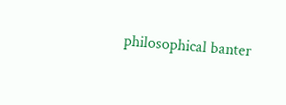philosophical banter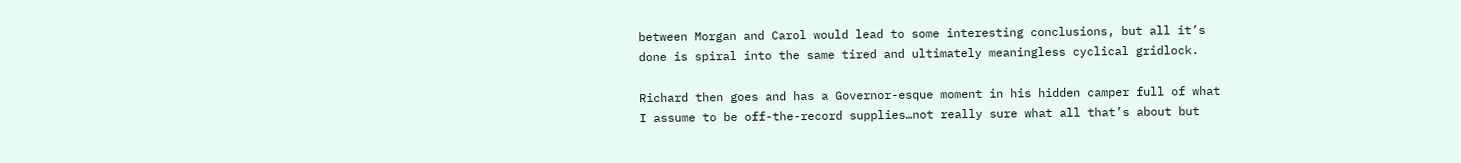between Morgan and Carol would lead to some interesting conclusions, but all it’s done is spiral into the same tired and ultimately meaningless cyclical gridlock.

Richard then goes and has a Governor-esque moment in his hidden camper full of what I assume to be off-the-record supplies…not really sure what all that’s about but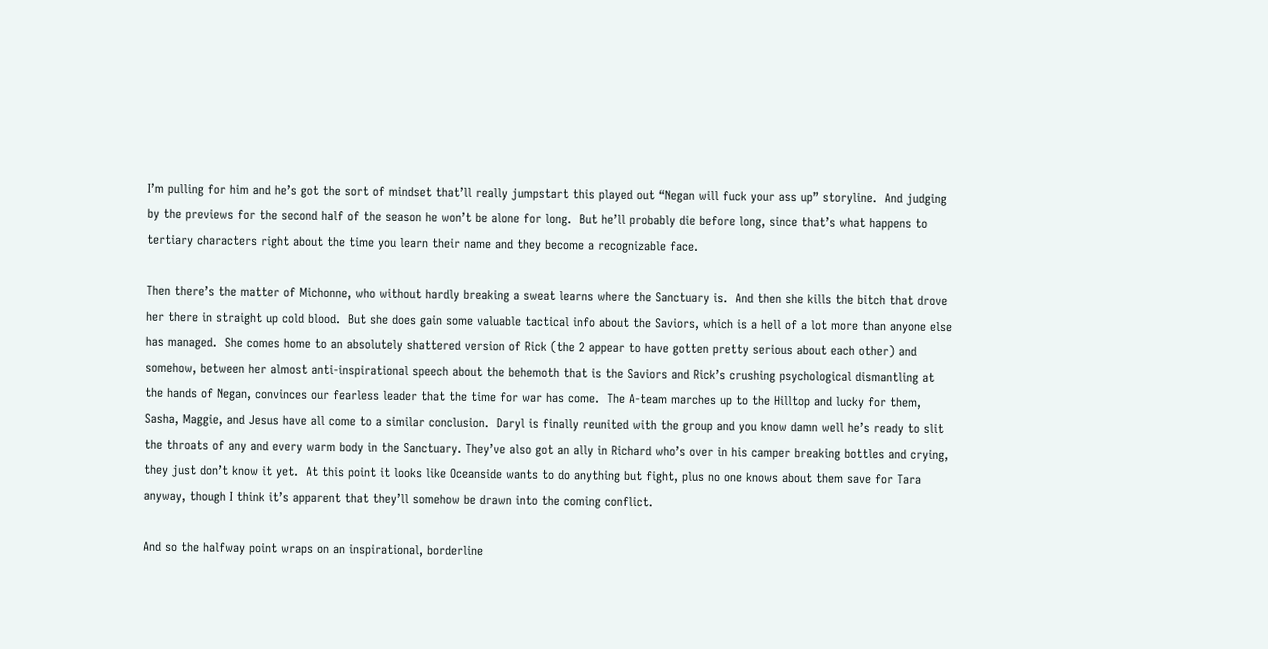I’m pulling for him and he’s got the sort of mindset that’ll really jumpstart this played out “Negan will fuck your ass up” storyline.  And judging by the previews for the second half of the season he won’t be alone for long.  But he’ll probably die before long, since that’s what happens to tertiary characters right about the time you learn their name and they become a recognizable face.

Then there’s the matter of Michonne, who without hardly breaking a sweat learns where the Sanctuary is.  And then she kills the bitch that drove her there in straight up cold blood.  But she does gain some valuable tactical info about the Saviors, which is a hell of a lot more than anyone else has managed.  She comes home to an absolutely shattered version of Rick (the 2 appear to have gotten pretty serious about each other) and somehow, between her almost anti-inspirational speech about the behemoth that is the Saviors and Rick’s crushing psychological dismantling at the hands of Negan, convinces our fearless leader that the time for war has come.  The A-team marches up to the Hilltop and lucky for them, Sasha, Maggie, and Jesus have all come to a similar conclusion.  Daryl is finally reunited with the group and you know damn well he’s ready to slit the throats of any and every warm body in the Sanctuary. They’ve also got an ally in Richard who’s over in his camper breaking bottles and crying, they just don’t know it yet.  At this point it looks like Oceanside wants to do anything but fight, plus no one knows about them save for Tara anyway, though I think it’s apparent that they’ll somehow be drawn into the coming conflict.

And so the halfway point wraps on an inspirational, borderline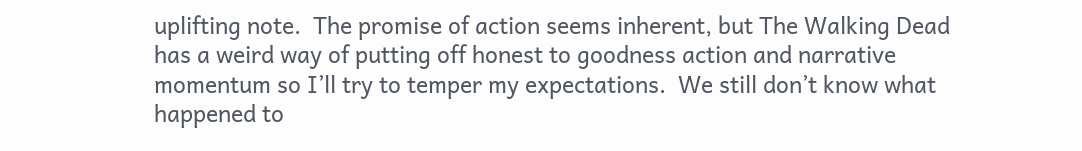uplifting note.  The promise of action seems inherent, but The Walking Dead has a weird way of putting off honest to goodness action and narrative momentum so I’ll try to temper my expectations.  We still don’t know what happened to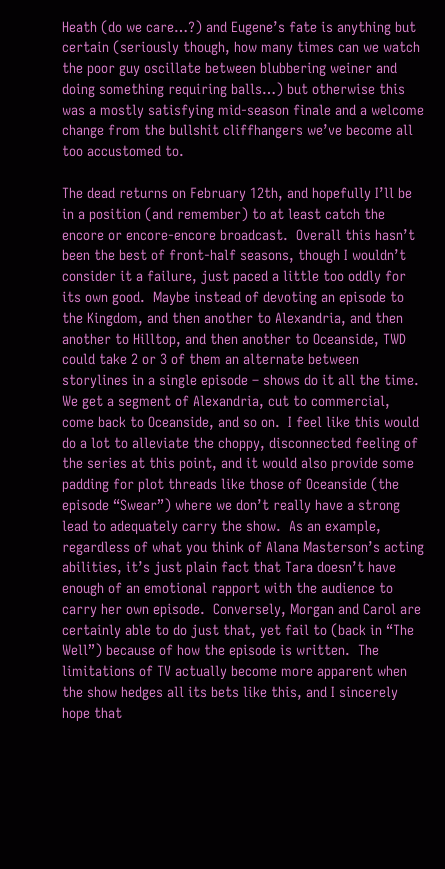Heath (do we care…?) and Eugene’s fate is anything but certain (seriously though, how many times can we watch the poor guy oscillate between blubbering weiner and doing something requiring balls…) but otherwise this was a mostly satisfying mid-season finale and a welcome change from the bullshit cliffhangers we’ve become all too accustomed to.

The dead returns on February 12th, and hopefully I’ll be in a position (and remember) to at least catch the encore or encore-encore broadcast.  Overall this hasn’t been the best of front-half seasons, though I wouldn’t consider it a failure, just paced a little too oddly for its own good.  Maybe instead of devoting an episode to the Kingdom, and then another to Alexandria, and then another to Hilltop, and then another to Oceanside, TWD could take 2 or 3 of them an alternate between storylines in a single episode – shows do it all the time.  We get a segment of Alexandria, cut to commercial, come back to Oceanside, and so on.  I feel like this would do a lot to alleviate the choppy, disconnected feeling of the series at this point, and it would also provide some padding for plot threads like those of Oceanside (the episode “Swear”) where we don’t really have a strong lead to adequately carry the show.  As an example, regardless of what you think of Alana Masterson’s acting abilities, it’s just plain fact that Tara doesn’t have enough of an emotional rapport with the audience to carry her own episode.  Conversely, Morgan and Carol are certainly able to do just that, yet fail to (back in “The Well”) because of how the episode is written.  The limitations of TV actually become more apparent when the show hedges all its bets like this, and I sincerely hope that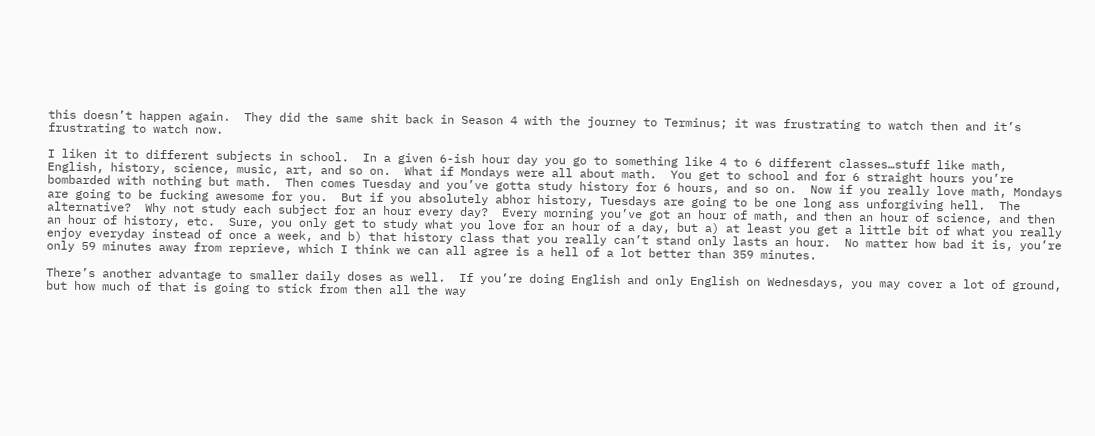this doesn’t happen again.  They did the same shit back in Season 4 with the journey to Terminus; it was frustrating to watch then and it’s frustrating to watch now.

I liken it to different subjects in school.  In a given 6-ish hour day you go to something like 4 to 6 different classes…stuff like math, English, history, science, music, art, and so on.  What if Mondays were all about math.  You get to school and for 6 straight hours you’re bombarded with nothing but math.  Then comes Tuesday and you’ve gotta study history for 6 hours, and so on.  Now if you really love math, Mondays are going to be fucking awesome for you.  But if you absolutely abhor history, Tuesdays are going to be one long ass unforgiving hell.  The alternative?  Why not study each subject for an hour every day?  Every morning you’ve got an hour of math, and then an hour of science, and then an hour of history, etc.  Sure, you only get to study what you love for an hour of a day, but a) at least you get a little bit of what you really enjoy everyday instead of once a week, and b) that history class that you really can’t stand only lasts an hour.  No matter how bad it is, you’re only 59 minutes away from reprieve, which I think we can all agree is a hell of a lot better than 359 minutes.

There’s another advantage to smaller daily doses as well.  If you’re doing English and only English on Wednesdays, you may cover a lot of ground, but how much of that is going to stick from then all the way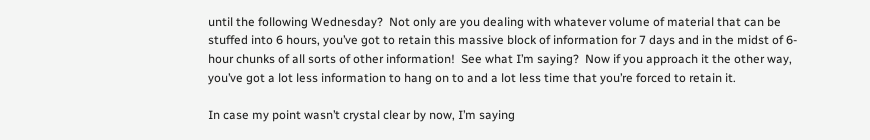until the following Wednesday?  Not only are you dealing with whatever volume of material that can be stuffed into 6 hours, you’ve got to retain this massive block of information for 7 days and in the midst of 6-hour chunks of all sorts of other information!  See what I’m saying?  Now if you approach it the other way, you’ve got a lot less information to hang on to and a lot less time that you’re forced to retain it.

In case my point wasn’t crystal clear by now, I’m saying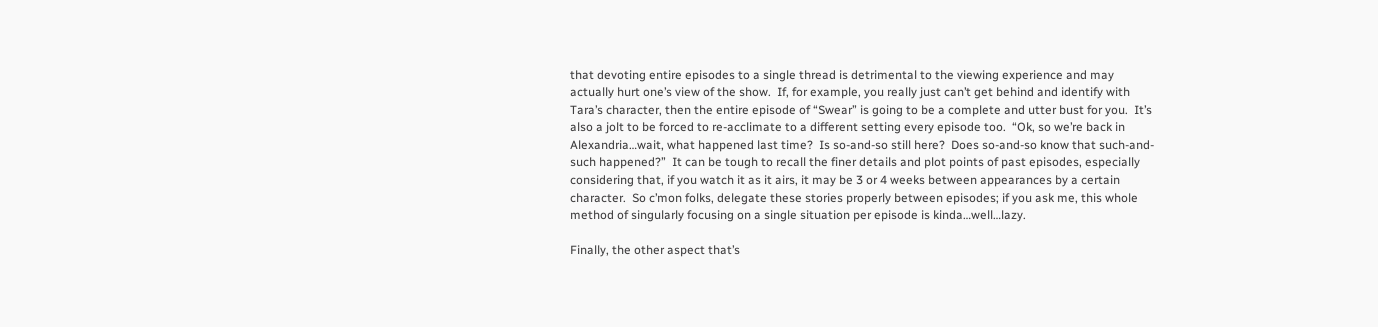that devoting entire episodes to a single thread is detrimental to the viewing experience and may actually hurt one’s view of the show.  If, for example, you really just can’t get behind and identify with Tara’s character, then the entire episode of “Swear” is going to be a complete and utter bust for you.  It’s also a jolt to be forced to re-acclimate to a different setting every episode too.  “Ok, so we’re back in Alexandria…wait, what happened last time?  Is so-and-so still here?  Does so-and-so know that such-and-such happened?”  It can be tough to recall the finer details and plot points of past episodes, especially considering that, if you watch it as it airs, it may be 3 or 4 weeks between appearances by a certain character.  So c’mon folks, delegate these stories properly between episodes; if you ask me, this whole method of singularly focusing on a single situation per episode is kinda…well…lazy.

Finally, the other aspect that’s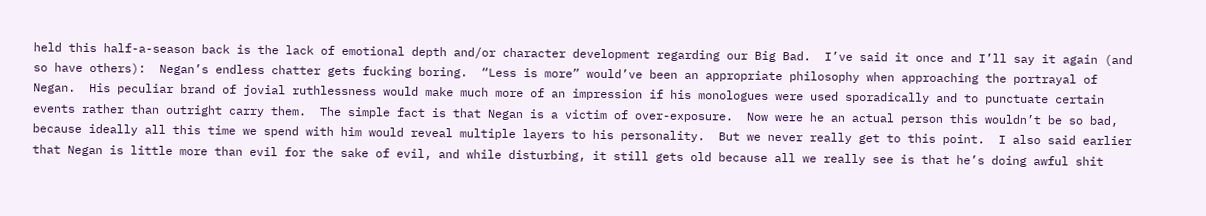held this half-a-season back is the lack of emotional depth and/or character development regarding our Big Bad.  I’ve said it once and I’ll say it again (and so have others):  Negan’s endless chatter gets fucking boring.  “Less is more” would’ve been an appropriate philosophy when approaching the portrayal of Negan.  His peculiar brand of jovial ruthlessness would make much more of an impression if his monologues were used sporadically and to punctuate certain events rather than outright carry them.  The simple fact is that Negan is a victim of over-exposure.  Now were he an actual person this wouldn’t be so bad, because ideally all this time we spend with him would reveal multiple layers to his personality.  But we never really get to this point.  I also said earlier that Negan is little more than evil for the sake of evil, and while disturbing, it still gets old because all we really see is that he’s doing awful shit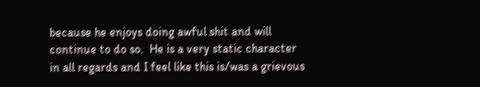because he enjoys doing awful shit and will continue to do so.  He is a very static character in all regards and I feel like this is/was a grievous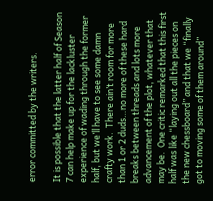error committed by the writers.

It is possible that the latter half of Season 7 can help make up for the lackluster experience of wading through the former half, but we’ll have to see some damn crafty work.  There ain’t room for more than 1 or 2 duds…no more of these hard breaks between threads and lots more advancement of the plot, whatever that may be.  One critic remarked that this first half was like “laying out all the pieces on the new chessboard” and that we “finally got to moving some of them around”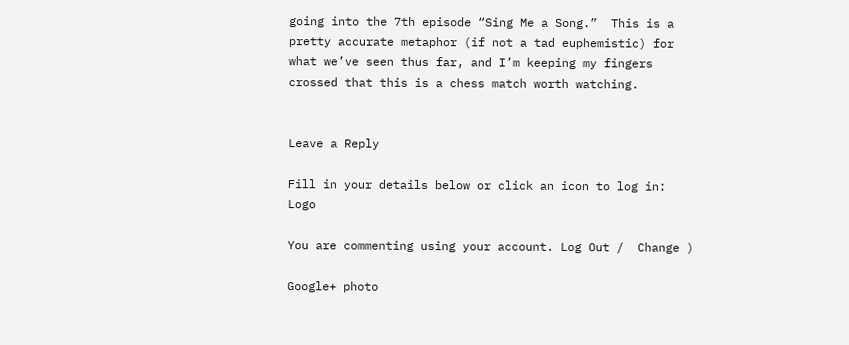going into the 7th episode “Sing Me a Song.”  This is a pretty accurate metaphor (if not a tad euphemistic) for what we’ve seen thus far, and I’m keeping my fingers crossed that this is a chess match worth watching.


Leave a Reply

Fill in your details below or click an icon to log in: Logo

You are commenting using your account. Log Out /  Change )

Google+ photo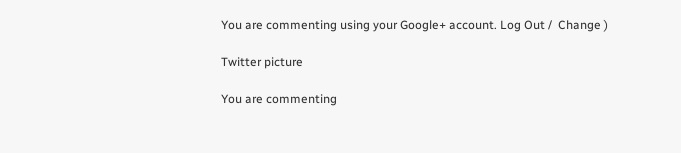You are commenting using your Google+ account. Log Out /  Change )

Twitter picture

You are commenting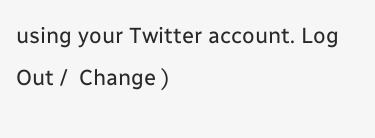using your Twitter account. Log Out /  Change )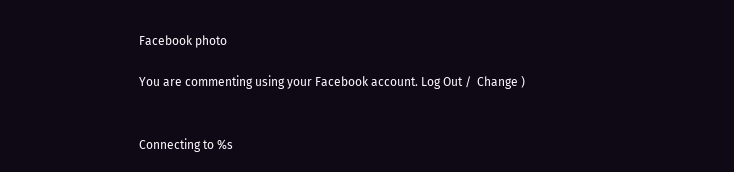Facebook photo

You are commenting using your Facebook account. Log Out /  Change )


Connecting to %s